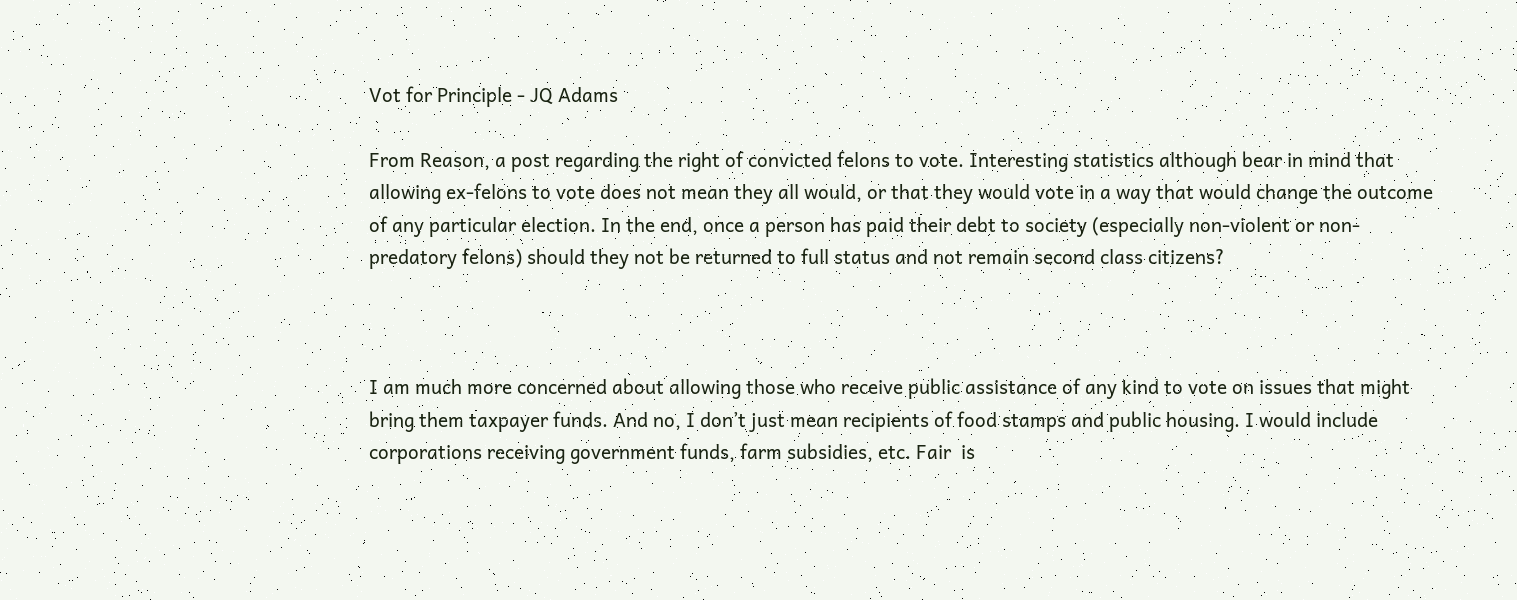Vot for Principle - JQ Adams

From Reason, a post regarding the right of convicted felons to vote. Interesting statistics although bear in mind that allowing ex-felons to vote does not mean they all would, or that they would vote in a way that would change the outcome of any particular election. In the end, once a person has paid their debt to society (especially non-violent or non-predatory felons) should they not be returned to full status and not remain second class citizens?



I am much more concerned about allowing those who receive public assistance of any kind to vote on issues that might bring them taxpayer funds. And no, I don’t just mean recipients of food stamps and public housing. I would include corporations receiving government funds, farm subsidies, etc. Fair  is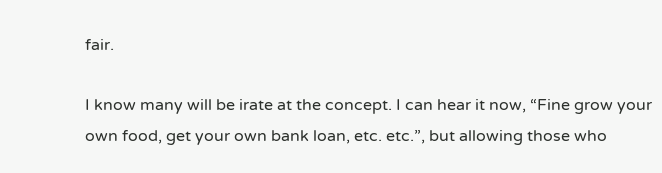fair.

I know many will be irate at the concept. I can hear it now, “Fine grow your own food, get your own bank loan, etc. etc.”, but allowing those who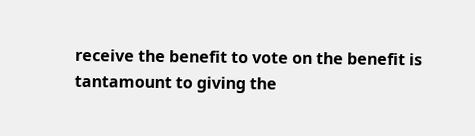receive the benefit to vote on the benefit is tantamount to giving the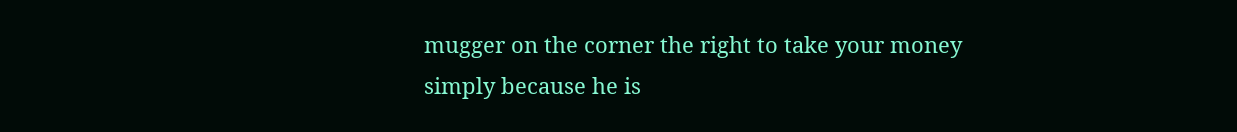mugger on the corner the right to take your money simply because he is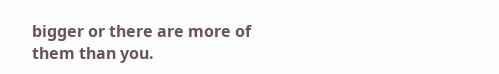bigger or there are more of them than you.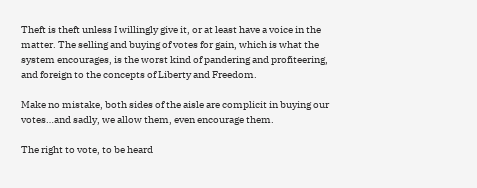Theft is theft unless I willingly give it, or at least have a voice in the matter. The selling and buying of votes for gain, which is what the system encourages, is the worst kind of pandering and profiteering, and foreign to the concepts of Liberty and Freedom.

Make no mistake, both sides of the aisle are complicit in buying our votes…and sadly, we allow them, even encourage them.

The right to vote, to be heard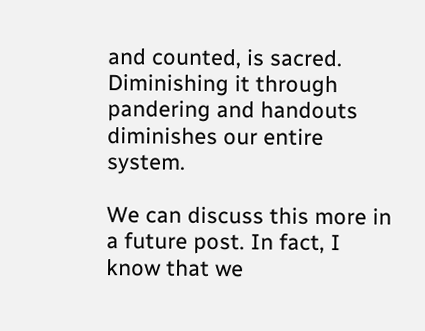and counted, is sacred. Diminishing it through pandering and handouts diminishes our entire system.

We can discuss this more in a future post. In fact, I know that we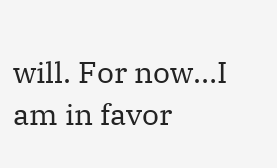will. For now…I am in favor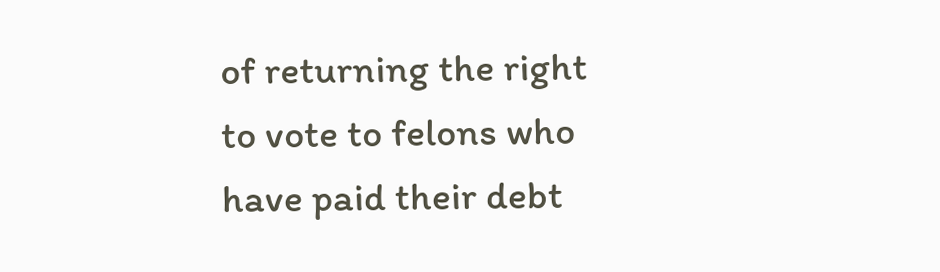of returning the right to vote to felons who have paid their debt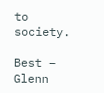to society.

Best – Glenn